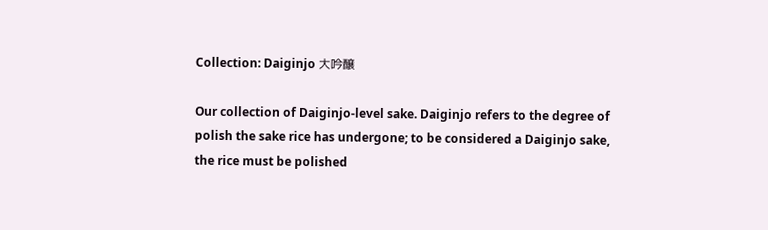Collection: Daiginjo 大吟醸

Our collection of Daiginjo-level sake. Daiginjo refers to the degree of polish the sake rice has undergone; to be considered a Daiginjo sake, the rice must be polished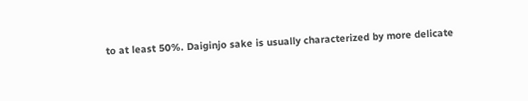to at least 50%. Daiginjo sake is usually characterized by more delicate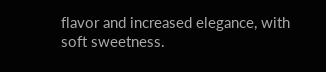flavor and increased elegance, with soft sweetness.